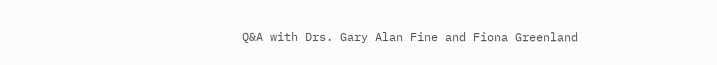Q&A with Drs. Gary Alan Fine and Fiona Greenland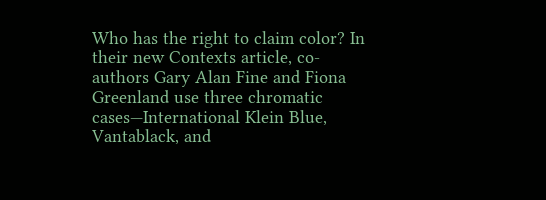Who has the right to claim color? In their new Contexts article, co-authors Gary Alan Fine and Fiona Greenland use three chromatic cases—International Klein Blue, Vantablack, and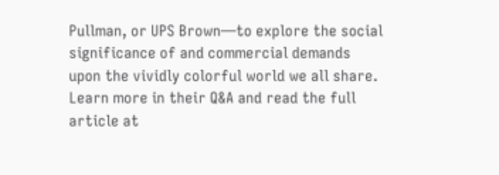Pullman, or UPS Brown—to explore the social significance of and commercial demands upon the vividly colorful world we all share. Learn more in their Q&A and read the full article at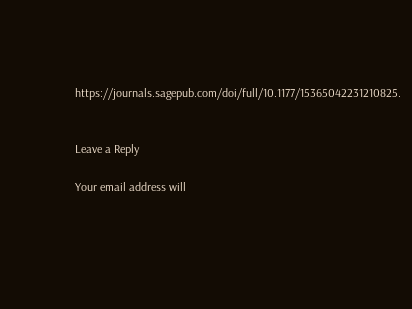https://journals.sagepub.com/doi/full/10.1177/15365042231210825.


Leave a Reply

Your email address will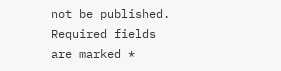not be published. Required fields are marked *